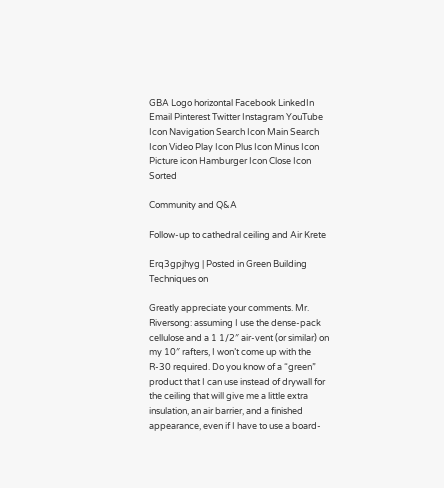GBA Logo horizontal Facebook LinkedIn Email Pinterest Twitter Instagram YouTube Icon Navigation Search Icon Main Search Icon Video Play Icon Plus Icon Minus Icon Picture icon Hamburger Icon Close Icon Sorted

Community and Q&A

Follow-up to cathedral ceiling and Air Krete

Erq3gpjhyg | Posted in Green Building Techniques on

Greatly appreciate your comments. Mr. Riversong: assuming I use the dense-pack cellulose and a 1 1/2″ air-vent (or similar) on my 10″ rafters, I won’t come up with the R-30 required. Do you know of a “green” product that I can use instead of drywall for the ceiling that will give me a little extra insulation, an air barrier, and a finished appearance, even if I have to use a board-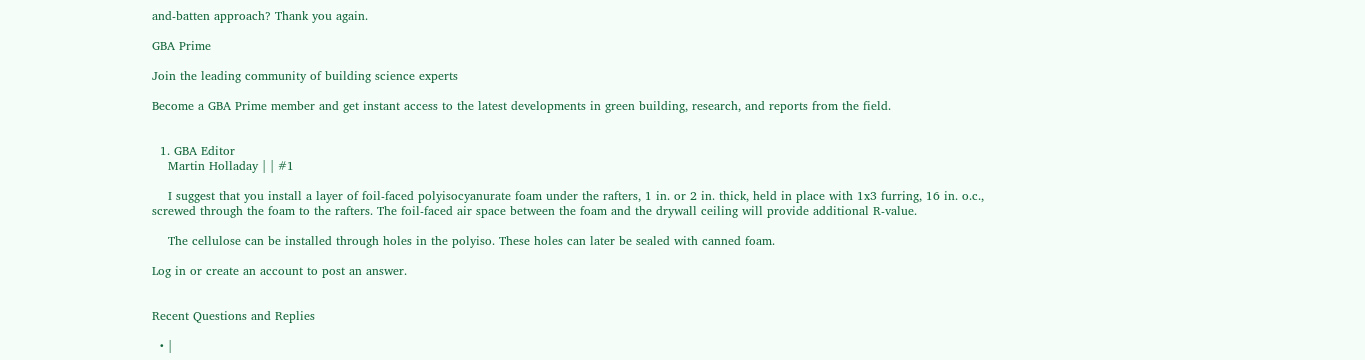and-batten approach? Thank you again.

GBA Prime

Join the leading community of building science experts

Become a GBA Prime member and get instant access to the latest developments in green building, research, and reports from the field.


  1. GBA Editor
    Martin Holladay | | #1

    I suggest that you install a layer of foil-faced polyisocyanurate foam under the rafters, 1 in. or 2 in. thick, held in place with 1x3 furring, 16 in. o.c., screwed through the foam to the rafters. The foil-faced air space between the foam and the drywall ceiling will provide additional R-value.

    The cellulose can be installed through holes in the polyiso. These holes can later be sealed with canned foam.

Log in or create an account to post an answer.


Recent Questions and Replies

  • |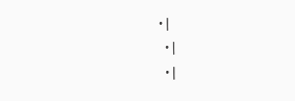• |
  • |
  • |